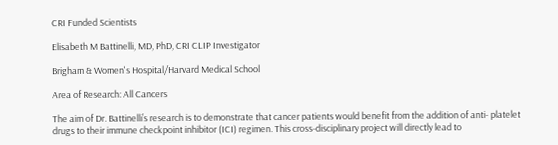CRI Funded Scientists

Elisabeth M Battinelli, MD, PhD, CRI CLIP Investigator

Brigham & Women's Hospital/Harvard Medical School

Area of Research: All Cancers

The aim of Dr. Battinelli’s research is to demonstrate that cancer patients would benefit from the addition of anti- platelet drugs to their immune checkpoint inhibitor (ICI) regimen. This cross-disciplinary project will directly lead to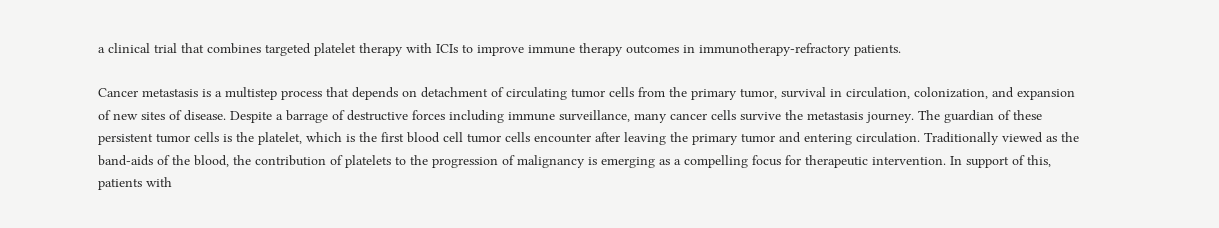a clinical trial that combines targeted platelet therapy with ICIs to improve immune therapy outcomes in immunotherapy-refractory patients.

Cancer metastasis is a multistep process that depends on detachment of circulating tumor cells from the primary tumor, survival in circulation, colonization, and expansion of new sites of disease. Despite a barrage of destructive forces including immune surveillance, many cancer cells survive the metastasis journey. The guardian of these persistent tumor cells is the platelet, which is the first blood cell tumor cells encounter after leaving the primary tumor and entering circulation. Traditionally viewed as the band-aids of the blood, the contribution of platelets to the progression of malignancy is emerging as a compelling focus for therapeutic intervention. In support of this, patients with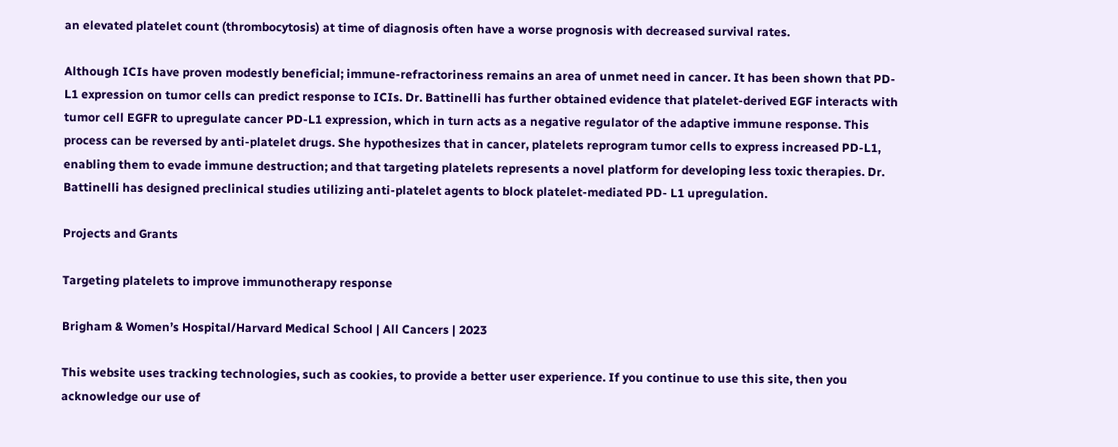an elevated platelet count (thrombocytosis) at time of diagnosis often have a worse prognosis with decreased survival rates.

Although ICIs have proven modestly beneficial; immune-refractoriness remains an area of unmet need in cancer. It has been shown that PD-L1 expression on tumor cells can predict response to ICIs. Dr. Battinelli has further obtained evidence that platelet-derived EGF interacts with tumor cell EGFR to upregulate cancer PD-L1 expression, which in turn acts as a negative regulator of the adaptive immune response. This process can be reversed by anti-platelet drugs. She hypothesizes that in cancer, platelets reprogram tumor cells to express increased PD-L1, enabling them to evade immune destruction; and that targeting platelets represents a novel platform for developing less toxic therapies. Dr. Battinelli has designed preclinical studies utilizing anti-platelet agents to block platelet-mediated PD- L1 upregulation.

Projects and Grants

Targeting platelets to improve immunotherapy response

Brigham & Women’s Hospital/Harvard Medical School | All Cancers | 2023

This website uses tracking technologies, such as cookies, to provide a better user experience. If you continue to use this site, then you acknowledge our use of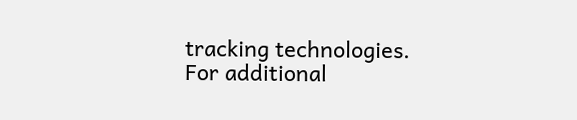tracking technologies. For additional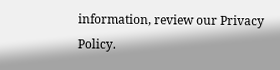information, review our Privacy Policy.